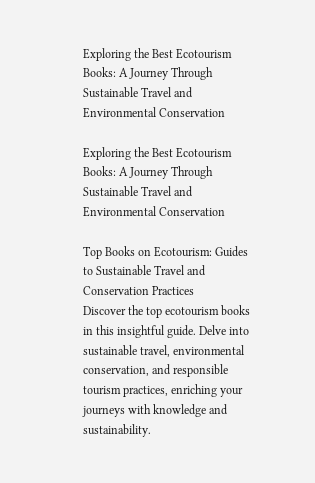Exploring the Best Ecotourism Books: A Journey Through Sustainable Travel and Environmental Conservation

Exploring the Best Ecotourism Books: A Journey Through Sustainable Travel and Environmental Conservation

Top Books on Ecotourism: Guides to Sustainable Travel and Conservation Practices
Discover the top ecotourism books in this insightful guide. Delve into sustainable travel, environmental conservation, and responsible tourism practices, enriching your journeys with knowledge and sustainability.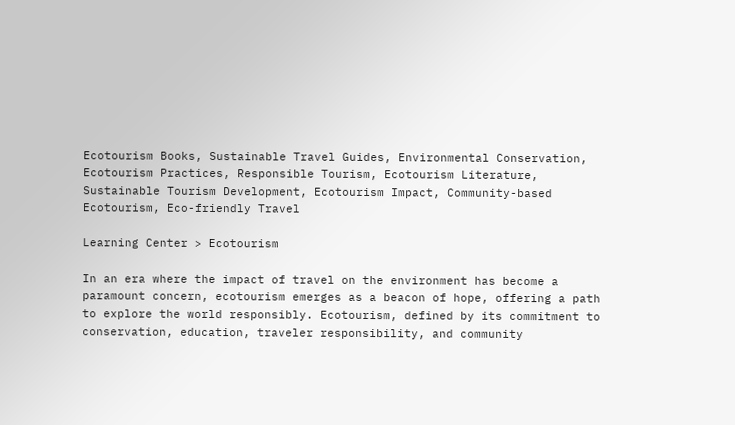Ecotourism Books, Sustainable Travel Guides, Environmental Conservation, Ecotourism Practices, Responsible Tourism, Ecotourism Literature, Sustainable Tourism Development, Ecotourism Impact, Community-based Ecotourism, Eco-friendly Travel

Learning Center > Ecotourism

In an era where the impact of travel on the environment has become a paramount concern, ecotourism emerges as a beacon of hope, offering a path to explore the world responsibly. Ecotourism, defined by its commitment to conservation, education, traveler responsibility, and community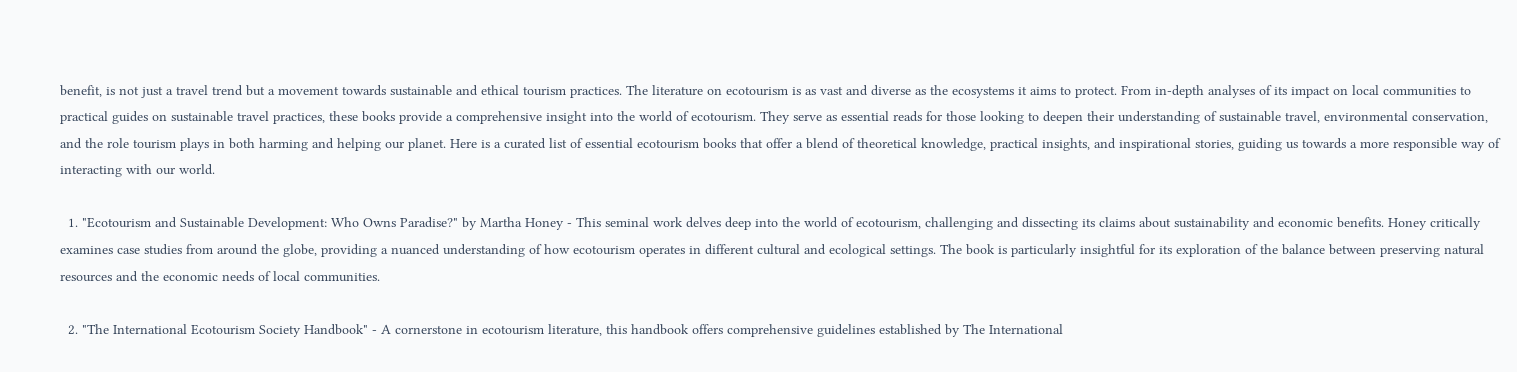benefit, is not just a travel trend but a movement towards sustainable and ethical tourism practices. The literature on ecotourism is as vast and diverse as the ecosystems it aims to protect. From in-depth analyses of its impact on local communities to practical guides on sustainable travel practices, these books provide a comprehensive insight into the world of ecotourism. They serve as essential reads for those looking to deepen their understanding of sustainable travel, environmental conservation, and the role tourism plays in both harming and helping our planet. Here is a curated list of essential ecotourism books that offer a blend of theoretical knowledge, practical insights, and inspirational stories, guiding us towards a more responsible way of interacting with our world.

  1. "Ecotourism and Sustainable Development: Who Owns Paradise?" by Martha Honey - This seminal work delves deep into the world of ecotourism, challenging and dissecting its claims about sustainability and economic benefits. Honey critically examines case studies from around the globe, providing a nuanced understanding of how ecotourism operates in different cultural and ecological settings. The book is particularly insightful for its exploration of the balance between preserving natural resources and the economic needs of local communities.

  2. "The International Ecotourism Society Handbook" - A cornerstone in ecotourism literature, this handbook offers comprehensive guidelines established by The International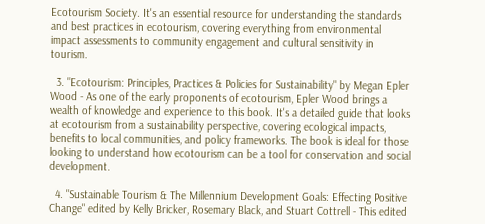Ecotourism Society. It's an essential resource for understanding the standards and best practices in ecotourism, covering everything from environmental impact assessments to community engagement and cultural sensitivity in tourism.

  3. "Ecotourism: Principles, Practices & Policies for Sustainability" by Megan Epler Wood - As one of the early proponents of ecotourism, Epler Wood brings a wealth of knowledge and experience to this book. It's a detailed guide that looks at ecotourism from a sustainability perspective, covering ecological impacts, benefits to local communities, and policy frameworks. The book is ideal for those looking to understand how ecotourism can be a tool for conservation and social development.

  4. "Sustainable Tourism & The Millennium Development Goals: Effecting Positive Change" edited by Kelly Bricker, Rosemary Black, and Stuart Cottrell - This edited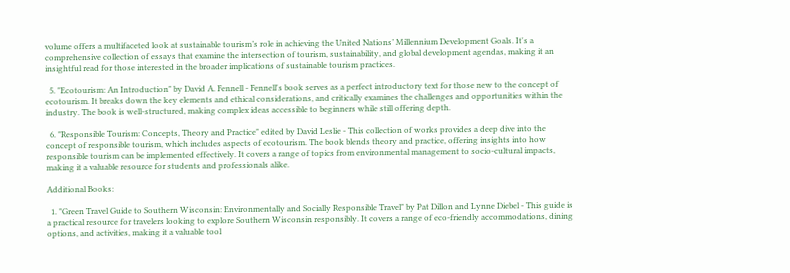volume offers a multifaceted look at sustainable tourism’s role in achieving the United Nations’ Millennium Development Goals. It's a comprehensive collection of essays that examine the intersection of tourism, sustainability, and global development agendas, making it an insightful read for those interested in the broader implications of sustainable tourism practices.

  5. "Ecotourism: An Introduction" by David A. Fennell - Fennell's book serves as a perfect introductory text for those new to the concept of ecotourism. It breaks down the key elements and ethical considerations, and critically examines the challenges and opportunities within the industry. The book is well-structured, making complex ideas accessible to beginners while still offering depth.

  6. "Responsible Tourism: Concepts, Theory and Practice" edited by David Leslie - This collection of works provides a deep dive into the concept of responsible tourism, which includes aspects of ecotourism. The book blends theory and practice, offering insights into how responsible tourism can be implemented effectively. It covers a range of topics from environmental management to socio-cultural impacts, making it a valuable resource for students and professionals alike.

Additional Books:

  1. "Green Travel Guide to Southern Wisconsin: Environmentally and Socially Responsible Travel" by Pat Dillon and Lynne Diebel - This guide is a practical resource for travelers looking to explore Southern Wisconsin responsibly. It covers a range of eco-friendly accommodations, dining options, and activities, making it a valuable tool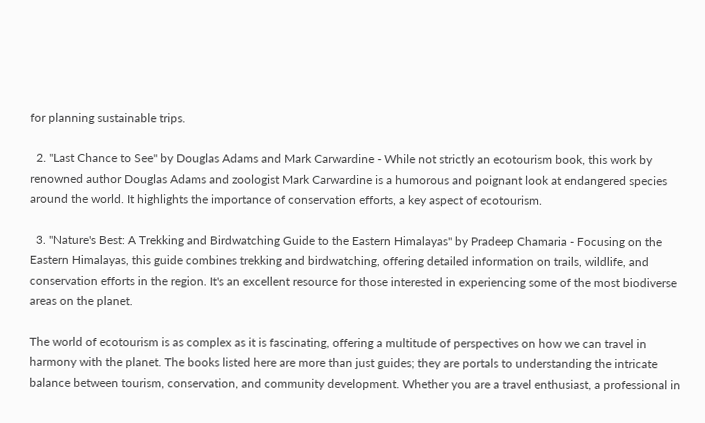for planning sustainable trips.

  2. "Last Chance to See" by Douglas Adams and Mark Carwardine - While not strictly an ecotourism book, this work by renowned author Douglas Adams and zoologist Mark Carwardine is a humorous and poignant look at endangered species around the world. It highlights the importance of conservation efforts, a key aspect of ecotourism.

  3. "Nature's Best: A Trekking and Birdwatching Guide to the Eastern Himalayas" by Pradeep Chamaria - Focusing on the Eastern Himalayas, this guide combines trekking and birdwatching, offering detailed information on trails, wildlife, and conservation efforts in the region. It's an excellent resource for those interested in experiencing some of the most biodiverse areas on the planet.

The world of ecotourism is as complex as it is fascinating, offering a multitude of perspectives on how we can travel in harmony with the planet. The books listed here are more than just guides; they are portals to understanding the intricate balance between tourism, conservation, and community development. Whether you are a travel enthusiast, a professional in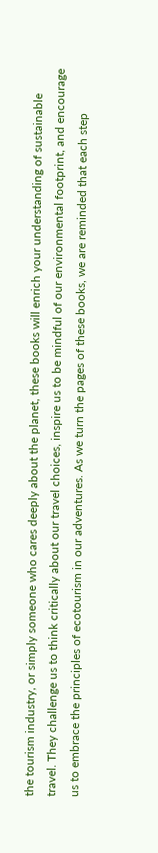the tourism industry, or simply someone who cares deeply about the planet, these books will enrich your understanding of sustainable travel. They challenge us to think critically about our travel choices, inspire us to be mindful of our environmental footprint, and encourage us to embrace the principles of ecotourism in our adventures. As we turn the pages of these books, we are reminded that each step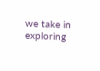we take in exploring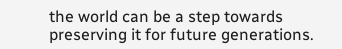the world can be a step towards preserving it for future generations.